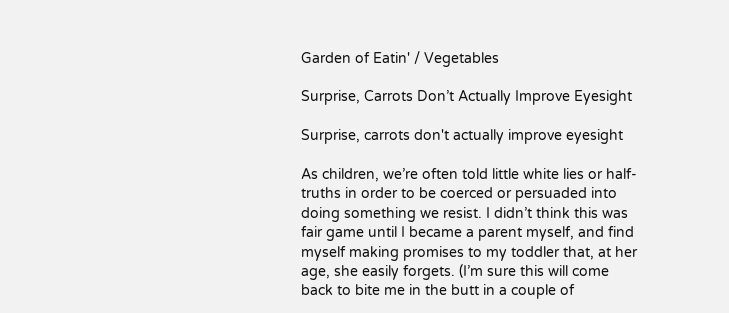Garden of Eatin' / Vegetables

Surprise, Carrots Don’t Actually Improve Eyesight

Surprise, carrots don't actually improve eyesight

As children, we’re often told little white lies or half-truths in order to be coerced or persuaded into doing something we resist. I didn’t think this was fair game until I became a parent myself, and find myself making promises to my toddler that, at her age, she easily forgets. (I’m sure this will come back to bite me in the butt in a couple of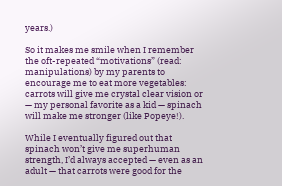years.)

So it makes me smile when I remember the oft-repeated “motivations” (read: manipulations) by my parents to encourage me to eat more vegetables: carrots will give me crystal clear vision or — my personal favorite as a kid — spinach will make me stronger (like Popeye!).

While I eventually figured out that spinach won’t give me superhuman strength, I’d always accepted — even as an adult — that carrots were good for the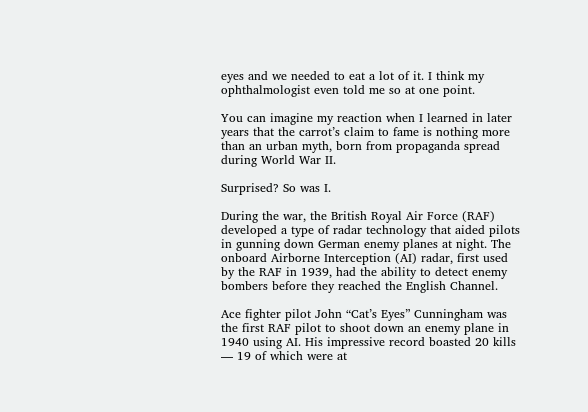eyes and we needed to eat a lot of it. I think my ophthalmologist even told me so at one point.

You can imagine my reaction when I learned in later years that the carrot’s claim to fame is nothing more than an urban myth, born from propaganda spread during World War II.

Surprised? So was I.

During the war, the British Royal Air Force (RAF) developed a type of radar technology that aided pilots in gunning down German enemy planes at night. The onboard Airborne Interception (AI) radar, first used by the RAF in 1939, had the ability to detect enemy bombers before they reached the English Channel.

Ace fighter pilot John “Cat’s Eyes” Cunningham was the first RAF pilot to shoot down an enemy plane in 1940 using AI. His impressive record boasted 20 kills — 19 of which were at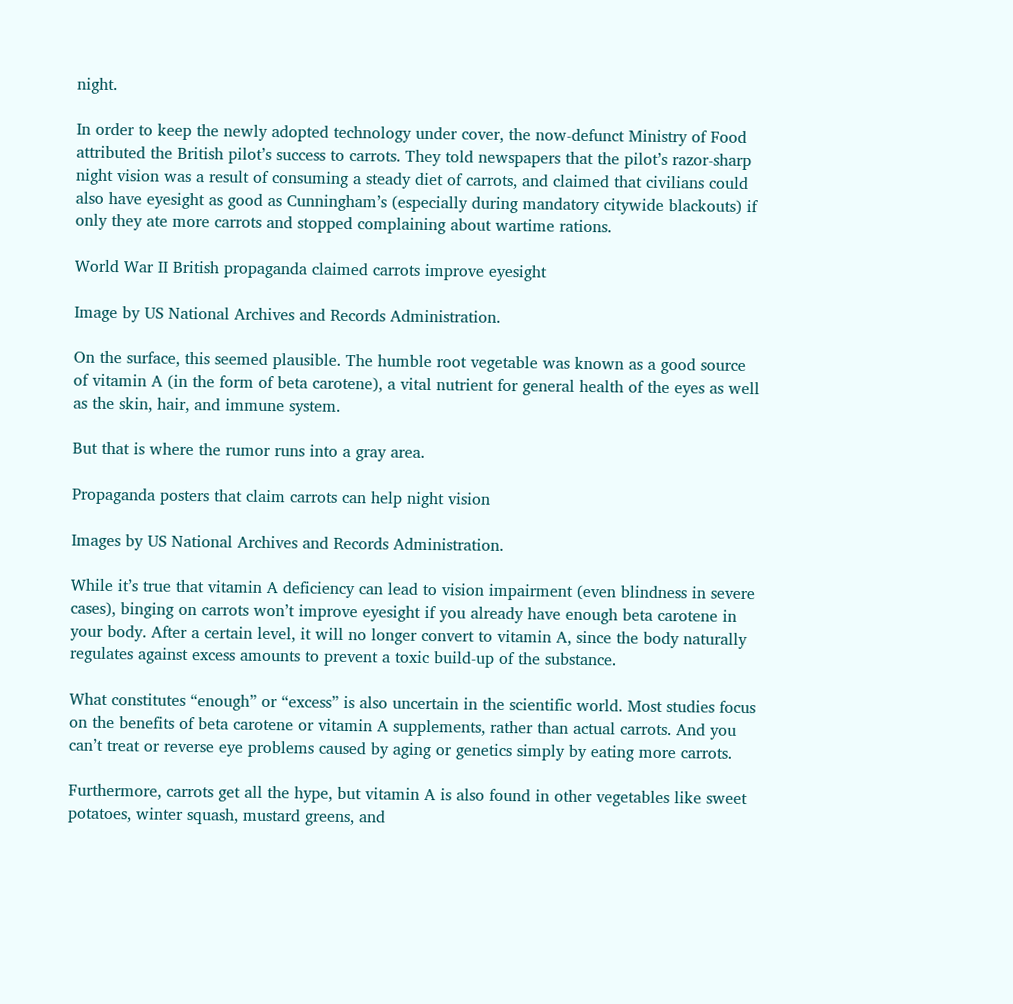night.

In order to keep the newly adopted technology under cover, the now-defunct Ministry of Food attributed the British pilot’s success to carrots. They told newspapers that the pilot’s razor-sharp night vision was a result of consuming a steady diet of carrots, and claimed that civilians could also have eyesight as good as Cunningham’s (especially during mandatory citywide blackouts) if only they ate more carrots and stopped complaining about wartime rations.

World War II British propaganda claimed carrots improve eyesight

Image by US National Archives and Records Administration.

On the surface, this seemed plausible. The humble root vegetable was known as a good source of vitamin A (in the form of beta carotene), a vital nutrient for general health of the eyes as well as the skin, hair, and immune system.

But that is where the rumor runs into a gray area.

Propaganda posters that claim carrots can help night vision

Images by US National Archives and Records Administration.

While it’s true that vitamin A deficiency can lead to vision impairment (even blindness in severe cases), binging on carrots won’t improve eyesight if you already have enough beta carotene in your body. After a certain level, it will no longer convert to vitamin A, since the body naturally regulates against excess amounts to prevent a toxic build-up of the substance.

What constitutes “enough” or “excess” is also uncertain in the scientific world. Most studies focus on the benefits of beta carotene or vitamin A supplements, rather than actual carrots. And you can’t treat or reverse eye problems caused by aging or genetics simply by eating more carrots.

Furthermore, carrots get all the hype, but vitamin A is also found in other vegetables like sweet potatoes, winter squash, mustard greens, and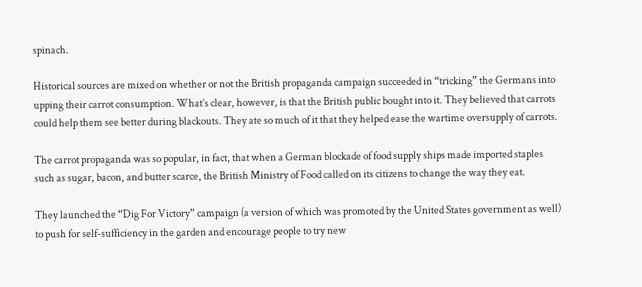spinach.

Historical sources are mixed on whether or not the British propaganda campaign succeeded in “tricking” the Germans into upping their carrot consumption. What’s clear, however, is that the British public bought into it. They believed that carrots could help them see better during blackouts. They ate so much of it that they helped ease the wartime oversupply of carrots.

The carrot propaganda was so popular, in fact, that when a German blockade of food supply ships made imported staples such as sugar, bacon, and butter scarce, the British Ministry of Food called on its citizens to change the way they eat.

They launched the “Dig For Victory” campaign (a version of which was promoted by the United States government as well) to push for self-sufficiency in the garden and encourage people to try new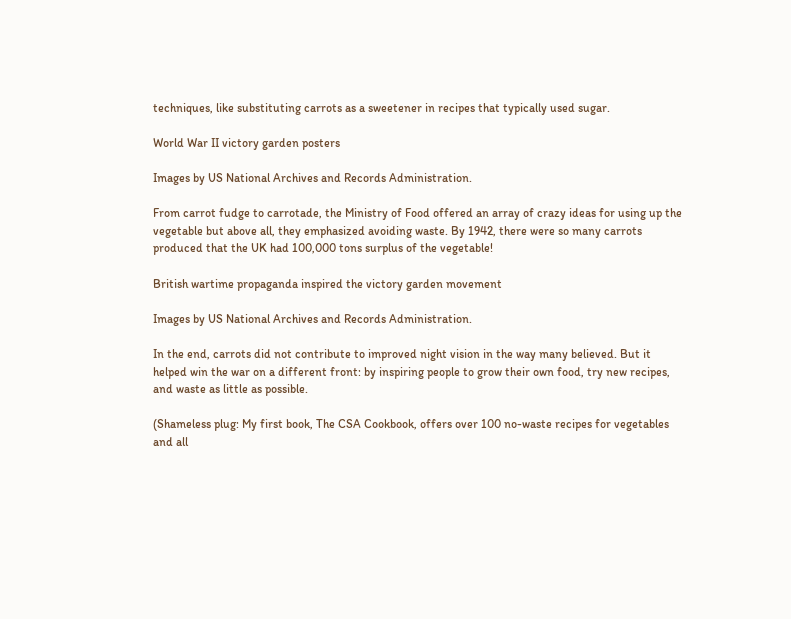techniques, like substituting carrots as a sweetener in recipes that typically used sugar.

World War II victory garden posters

Images by US National Archives and Records Administration.

From carrot fudge to carrotade, the Ministry of Food offered an array of crazy ideas for using up the vegetable but above all, they emphasized avoiding waste. By 1942, there were so many carrots produced that the UK had 100,000 tons surplus of the vegetable!

British wartime propaganda inspired the victory garden movement

Images by US National Archives and Records Administration.

In the end, carrots did not contribute to improved night vision in the way many believed. But it helped win the war on a different front: by inspiring people to grow their own food, try new recipes, and waste as little as possible.

(Shameless plug: My first book, The CSA Cookbook, offers over 100 no-waste recipes for vegetables and all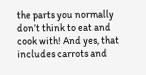the parts you normally don’t think to eat and cook with! And yes, that includes carrots and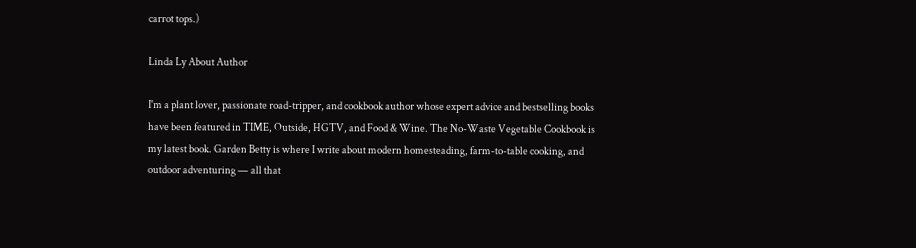carrot tops.)

Linda Ly About Author

I'm a plant lover, passionate road-tripper, and cookbook author whose expert advice and bestselling books have been featured in TIME, Outside, HGTV, and Food & Wine. The No-Waste Vegetable Cookbook is my latest book. Garden Betty is where I write about modern homesteading, farm-to-table cooking, and outdoor adventuring — all that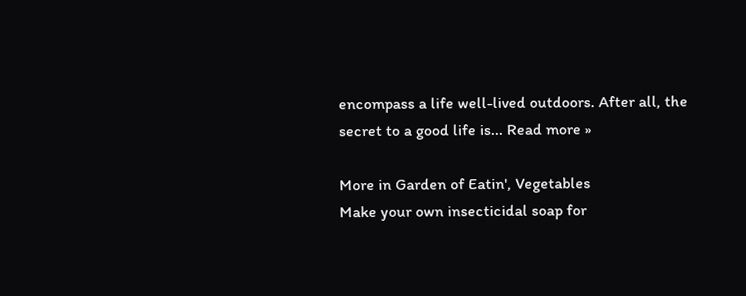encompass a life well-lived outdoors. After all, the secret to a good life is... Read more »

More in Garden of Eatin', Vegetables
Make your own insecticidal soap for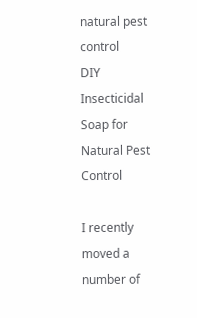natural pest control
DIY Insecticidal Soap for Natural Pest Control

I recently moved a number of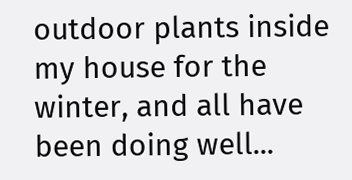outdoor plants inside my house for the winter, and all have been doing well...